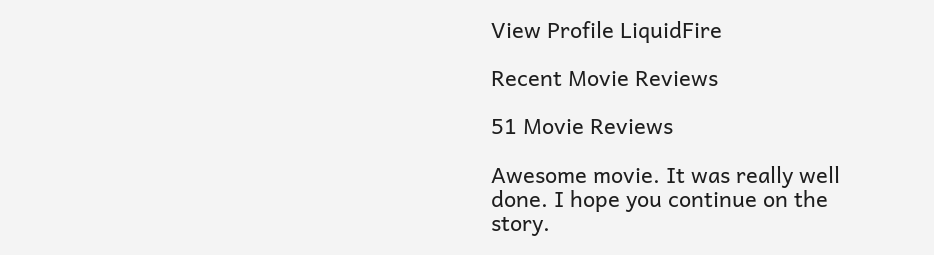View Profile LiquidFire

Recent Movie Reviews

51 Movie Reviews

Awesome movie. It was really well done. I hope you continue on the story.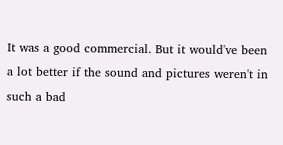It was a good commercial. But it would've been a lot better if the sound and pictures weren't in such a bad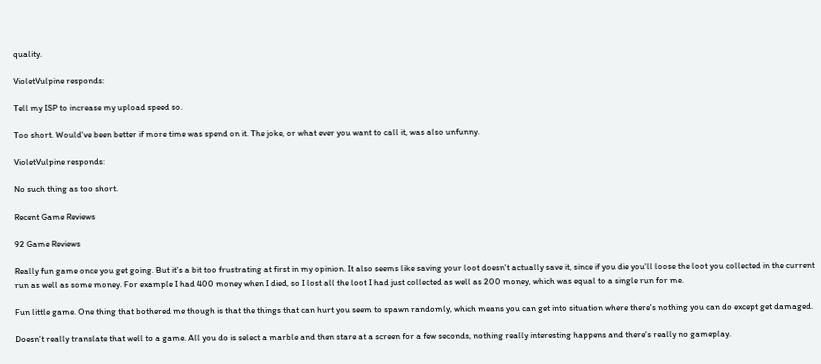quality.

VioletVulpine responds:

Tell my ISP to increase my upload speed so.

Too short. Would've been better if more time was spend on it. The joke, or what ever you want to call it, was also unfunny.

VioletVulpine responds:

No such thing as too short.

Recent Game Reviews

92 Game Reviews

Really fun game once you get going. But it's a bit too frustrating at first in my opinion. It also seems like saving your loot doesn't actually save it, since if you die you'll loose the loot you collected in the current run as well as some money. For example I had 400 money when I died, so I lost all the loot I had just collected as well as 200 money, which was equal to a single run for me.

Fun little game. One thing that bothered me though is that the things that can hurt you seem to spawn randomly, which means you can get into situation where there's nothing you can do except get damaged.

Doesn't really translate that well to a game. All you do is select a marble and then stare at a screen for a few seconds, nothing really interesting happens and there's really no gameplay.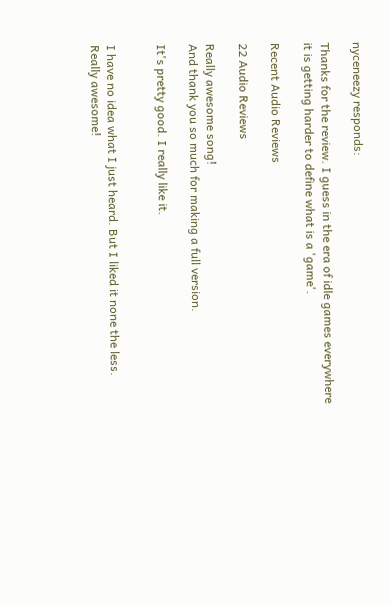nyceneezy responds:

Thanks for the review. I guess in the era of idle games everywhere it is getting harder to define what is a 'game'.

Recent Audio Reviews

22 Audio Reviews

Really awesome song!
And thank you so much for making a full version.

It's pretty good. I really like it.


I have no idea what I just heard. But I liked it none the less. Really awesome!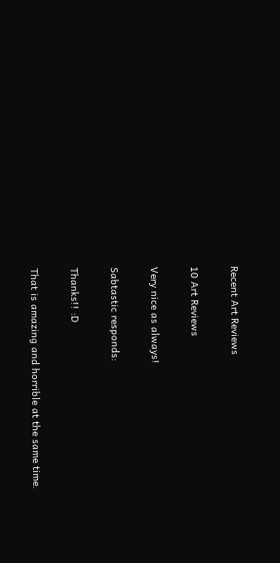Recent Art Reviews

10 Art Reviews

Very nice as always!

Sabtastic responds:

Thanks!! :D

That is amazing and horrible at the same time.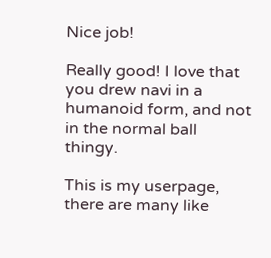Nice job!

Really good! I love that you drew navi in a humanoid form, and not in the normal ball thingy.

This is my userpage, there are many like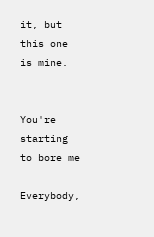it, but this one is mine.


You're starting to bore me

Everybody,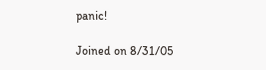panic!

Joined on 8/31/05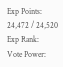Exp Points:
24,472 / 24,520
Exp Rank:
Vote Power: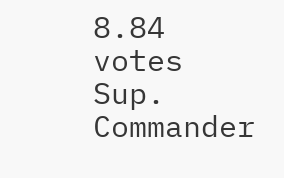8.84 votes
Sup. Commander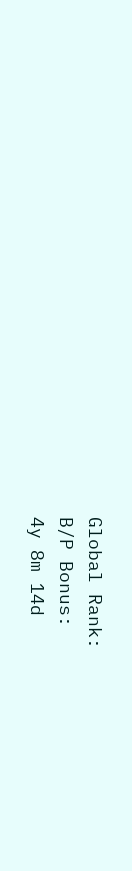Global Rank:
B/P Bonus:
4y 8m 14d